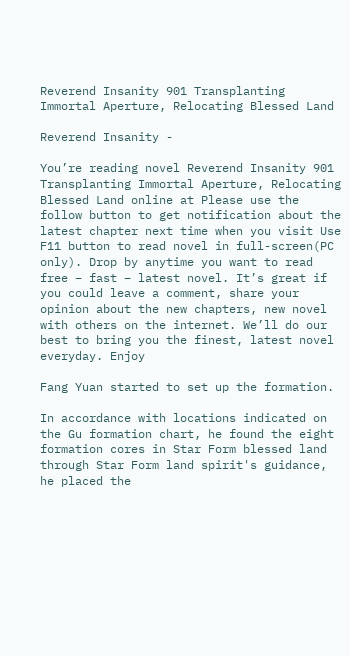Reverend Insanity 901 Transplanting Immortal Aperture, Relocating Blessed Land

Reverend Insanity -

You’re reading novel Reverend Insanity 901 Transplanting Immortal Aperture, Relocating Blessed Land online at Please use the follow button to get notification about the latest chapter next time when you visit Use F11 button to read novel in full-screen(PC only). Drop by anytime you want to read free – fast – latest novel. It’s great if you could leave a comment, share your opinion about the new chapters, new novel with others on the internet. We’ll do our best to bring you the finest, latest novel everyday. Enjoy

Fang Yuan started to set up the formation.

In accordance with locations indicated on the Gu formation chart, he found the eight formation cores in Star Form blessed land through Star Form land spirit's guidance, he placed the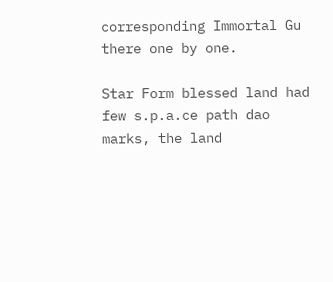corresponding Immortal Gu there one by one.

Star Form blessed land had few s.p.a.ce path dao marks, the land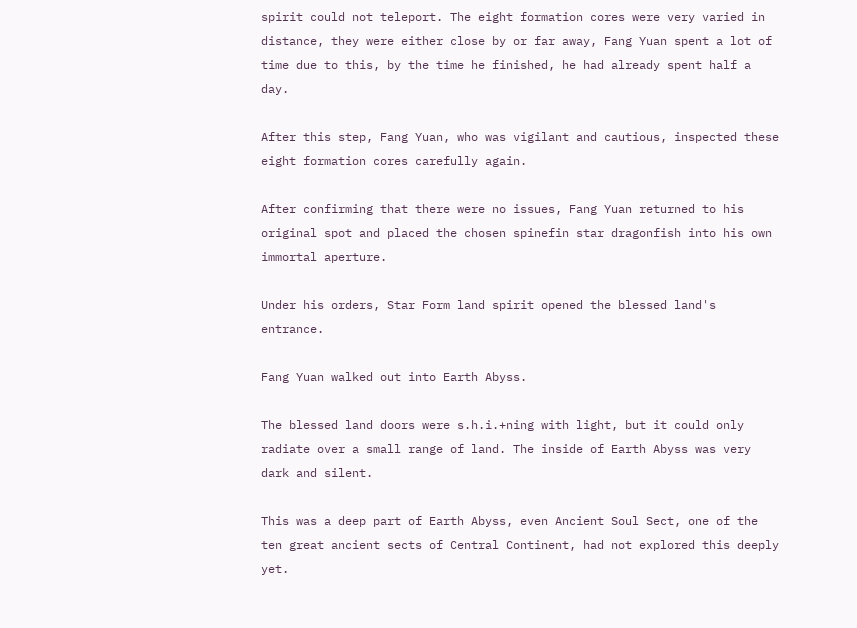spirit could not teleport. The eight formation cores were very varied in distance, they were either close by or far away, Fang Yuan spent a lot of time due to this, by the time he finished, he had already spent half a day.

After this step, Fang Yuan, who was vigilant and cautious, inspected these eight formation cores carefully again.

After confirming that there were no issues, Fang Yuan returned to his original spot and placed the chosen spinefin star dragonfish into his own immortal aperture.

Under his orders, Star Form land spirit opened the blessed land's entrance.

Fang Yuan walked out into Earth Abyss.

The blessed land doors were s.h.i.+ning with light, but it could only radiate over a small range of land. The inside of Earth Abyss was very dark and silent.

This was a deep part of Earth Abyss, even Ancient Soul Sect, one of the ten great ancient sects of Central Continent, had not explored this deeply yet.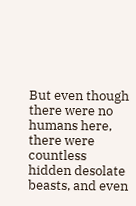But even though there were no humans here, there were countless hidden desolate beasts, and even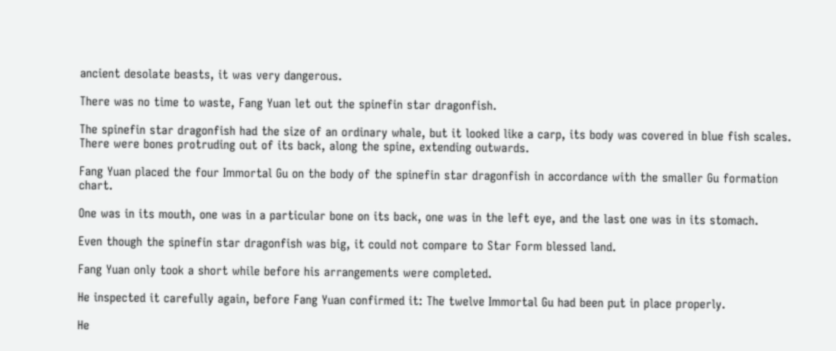ancient desolate beasts, it was very dangerous.

There was no time to waste, Fang Yuan let out the spinefin star dragonfish.

The spinefin star dragonfish had the size of an ordinary whale, but it looked like a carp, its body was covered in blue fish scales. There were bones protruding out of its back, along the spine, extending outwards.

Fang Yuan placed the four Immortal Gu on the body of the spinefin star dragonfish in accordance with the smaller Gu formation chart.

One was in its mouth, one was in a particular bone on its back, one was in the left eye, and the last one was in its stomach.

Even though the spinefin star dragonfish was big, it could not compare to Star Form blessed land.

Fang Yuan only took a short while before his arrangements were completed.

He inspected it carefully again, before Fang Yuan confirmed it: The twelve Immortal Gu had been put in place properly.

He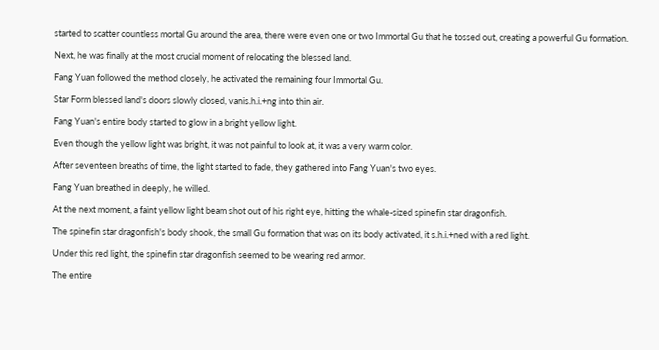started to scatter countless mortal Gu around the area, there were even one or two Immortal Gu that he tossed out, creating a powerful Gu formation.

Next, he was finally at the most crucial moment of relocating the blessed land.

Fang Yuan followed the method closely, he activated the remaining four Immortal Gu.

Star Form blessed land's doors slowly closed, vanis.h.i.+ng into thin air.

Fang Yuan's entire body started to glow in a bright yellow light.

Even though the yellow light was bright, it was not painful to look at, it was a very warm color.

After seventeen breaths of time, the light started to fade, they gathered into Fang Yuan's two eyes.

Fang Yuan breathed in deeply, he willed.

At the next moment, a faint yellow light beam shot out of his right eye, hitting the whale-sized spinefin star dragonfish.

The spinefin star dragonfish's body shook, the small Gu formation that was on its body activated, it s.h.i.+ned with a red light.

Under this red light, the spinefin star dragonfish seemed to be wearing red armor.

The entire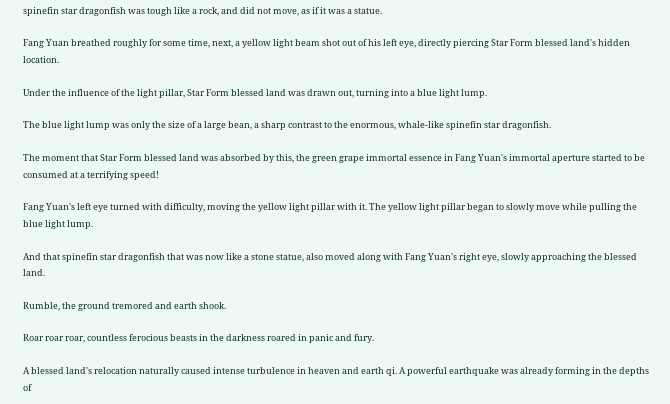spinefin star dragonfish was tough like a rock, and did not move, as if it was a statue.

Fang Yuan breathed roughly for some time, next, a yellow light beam shot out of his left eye, directly piercing Star Form blessed land's hidden location.

Under the influence of the light pillar, Star Form blessed land was drawn out, turning into a blue light lump.

The blue light lump was only the size of a large bean, a sharp contrast to the enormous, whale-like spinefin star dragonfish.

The moment that Star Form blessed land was absorbed by this, the green grape immortal essence in Fang Yuan's immortal aperture started to be consumed at a terrifying speed!

Fang Yuan's left eye turned with difficulty, moving the yellow light pillar with it. The yellow light pillar began to slowly move while pulling the blue light lump.

And that spinefin star dragonfish that was now like a stone statue, also moved along with Fang Yuan's right eye, slowly approaching the blessed land.

Rumble, the ground tremored and earth shook.

Roar roar roar, countless ferocious beasts in the darkness roared in panic and fury.

A blessed land's relocation naturally caused intense turbulence in heaven and earth qi. A powerful earthquake was already forming in the depths of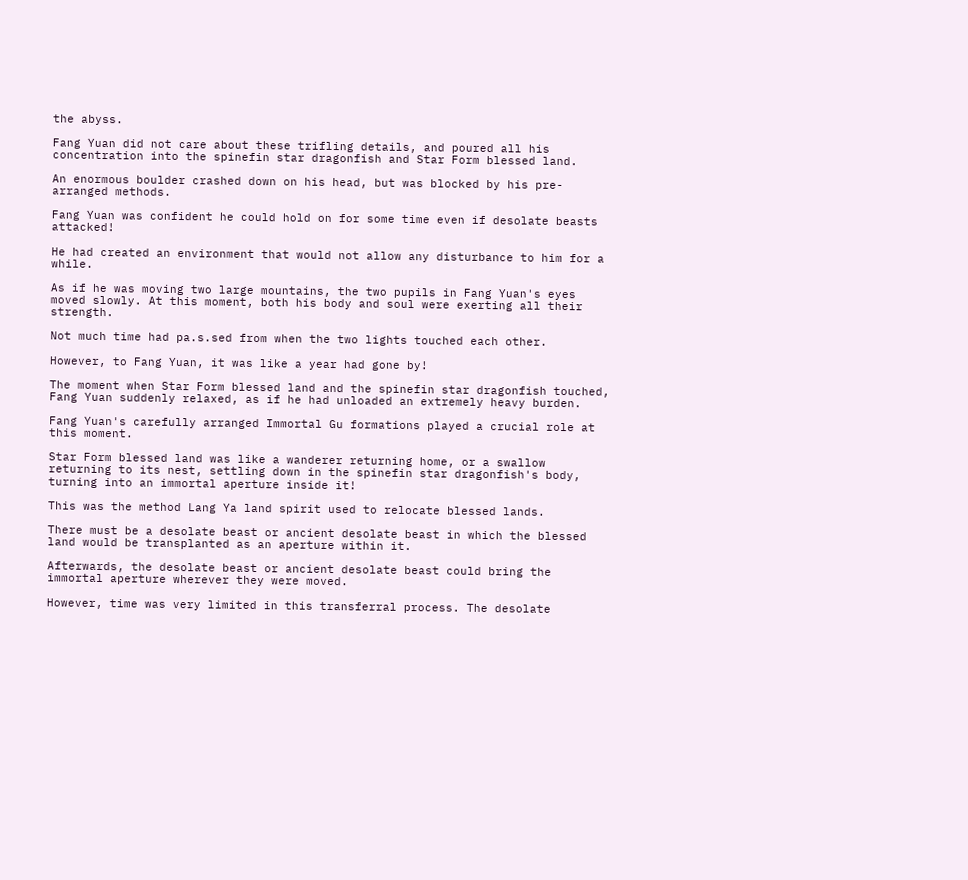the abyss.

Fang Yuan did not care about these trifling details, and poured all his concentration into the spinefin star dragonfish and Star Form blessed land.

An enormous boulder crashed down on his head, but was blocked by his pre-arranged methods.

Fang Yuan was confident he could hold on for some time even if desolate beasts attacked!

He had created an environment that would not allow any disturbance to him for a while.

As if he was moving two large mountains, the two pupils in Fang Yuan's eyes moved slowly. At this moment, both his body and soul were exerting all their strength.

Not much time had pa.s.sed from when the two lights touched each other.

However, to Fang Yuan, it was like a year had gone by!

The moment when Star Form blessed land and the spinefin star dragonfish touched, Fang Yuan suddenly relaxed, as if he had unloaded an extremely heavy burden.

Fang Yuan's carefully arranged Immortal Gu formations played a crucial role at this moment.

Star Form blessed land was like a wanderer returning home, or a swallow returning to its nest, settling down in the spinefin star dragonfish's body, turning into an immortal aperture inside it!

This was the method Lang Ya land spirit used to relocate blessed lands.

There must be a desolate beast or ancient desolate beast in which the blessed land would be transplanted as an aperture within it.

Afterwards, the desolate beast or ancient desolate beast could bring the immortal aperture wherever they were moved.

However, time was very limited in this transferral process. The desolate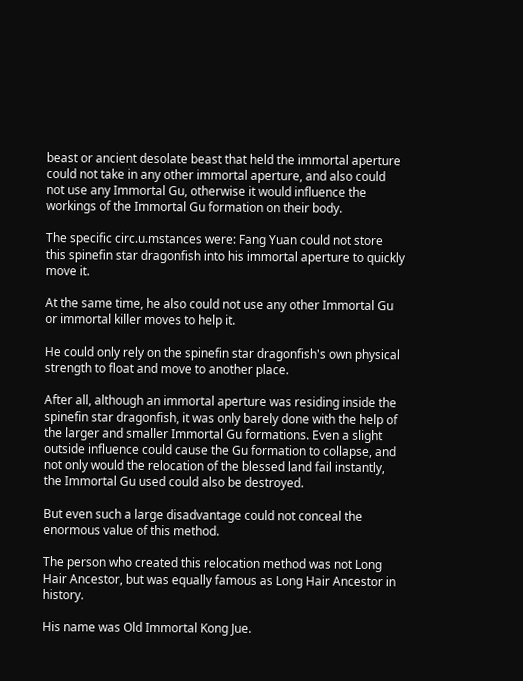beast or ancient desolate beast that held the immortal aperture could not take in any other immortal aperture, and also could not use any Immortal Gu, otherwise it would influence the workings of the Immortal Gu formation on their body.

The specific circ.u.mstances were: Fang Yuan could not store this spinefin star dragonfish into his immortal aperture to quickly move it.

At the same time, he also could not use any other Immortal Gu or immortal killer moves to help it.

He could only rely on the spinefin star dragonfish's own physical strength to float and move to another place.

After all, although an immortal aperture was residing inside the spinefin star dragonfish, it was only barely done with the help of the larger and smaller Immortal Gu formations. Even a slight outside influence could cause the Gu formation to collapse, and not only would the relocation of the blessed land fail instantly, the Immortal Gu used could also be destroyed.

But even such a large disadvantage could not conceal the enormous value of this method.

The person who created this relocation method was not Long Hair Ancestor, but was equally famous as Long Hair Ancestor in history.

His name was Old Immortal Kong Jue.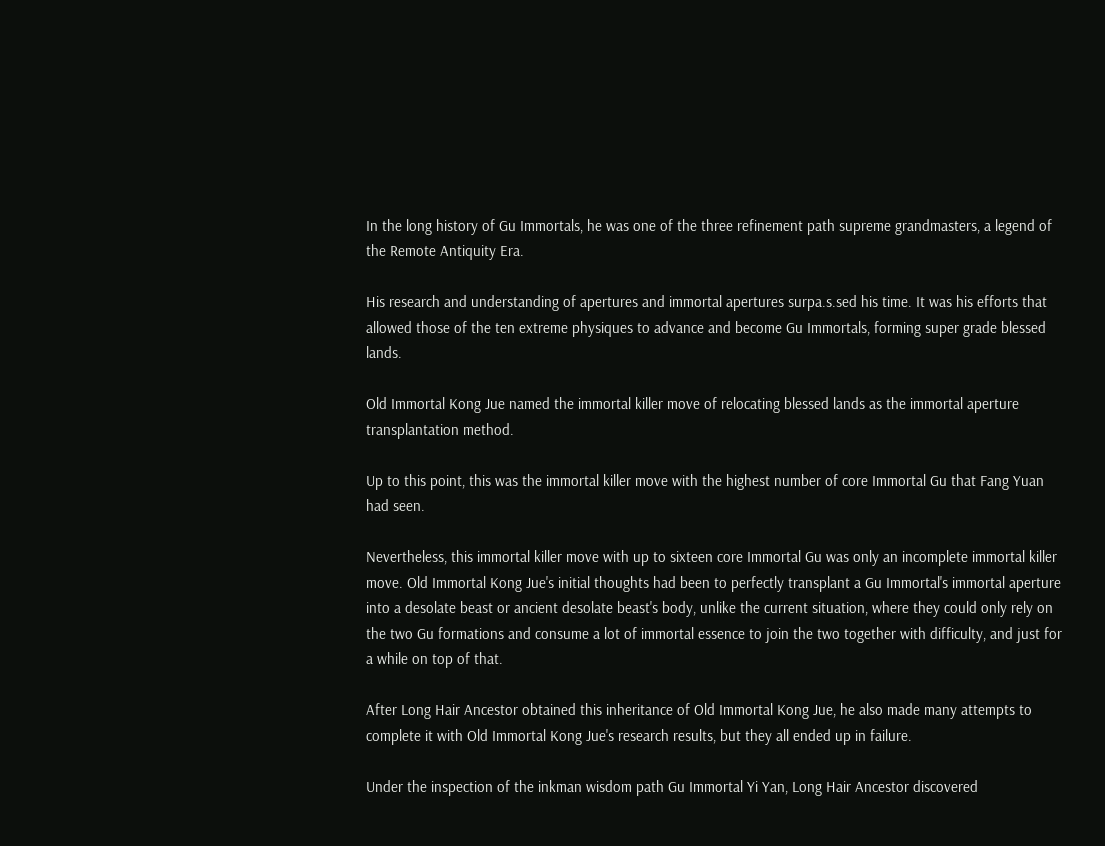In the long history of Gu Immortals, he was one of the three refinement path supreme grandmasters, a legend of the Remote Antiquity Era.

His research and understanding of apertures and immortal apertures surpa.s.sed his time. It was his efforts that allowed those of the ten extreme physiques to advance and become Gu Immortals, forming super grade blessed lands.

Old Immortal Kong Jue named the immortal killer move of relocating blessed lands as the immortal aperture transplantation method.

Up to this point, this was the immortal killer move with the highest number of core Immortal Gu that Fang Yuan had seen.

Nevertheless, this immortal killer move with up to sixteen core Immortal Gu was only an incomplete immortal killer move. Old Immortal Kong Jue's initial thoughts had been to perfectly transplant a Gu Immortal's immortal aperture into a desolate beast or ancient desolate beast's body, unlike the current situation, where they could only rely on the two Gu formations and consume a lot of immortal essence to join the two together with difficulty, and just for a while on top of that.

After Long Hair Ancestor obtained this inheritance of Old Immortal Kong Jue, he also made many attempts to complete it with Old Immortal Kong Jue's research results, but they all ended up in failure.

Under the inspection of the inkman wisdom path Gu Immortal Yi Yan, Long Hair Ancestor discovered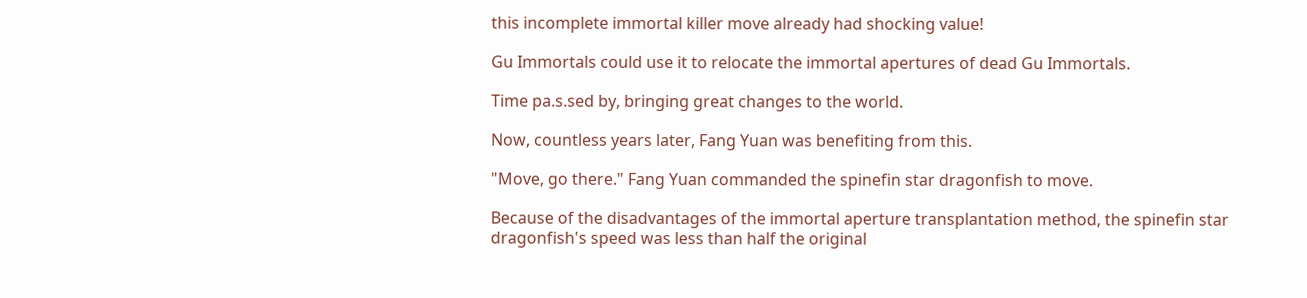this incomplete immortal killer move already had shocking value!

Gu Immortals could use it to relocate the immortal apertures of dead Gu Immortals.

Time pa.s.sed by, bringing great changes to the world.

Now, countless years later, Fang Yuan was benefiting from this.

"Move, go there." Fang Yuan commanded the spinefin star dragonfish to move.

Because of the disadvantages of the immortal aperture transplantation method, the spinefin star dragonfish's speed was less than half the original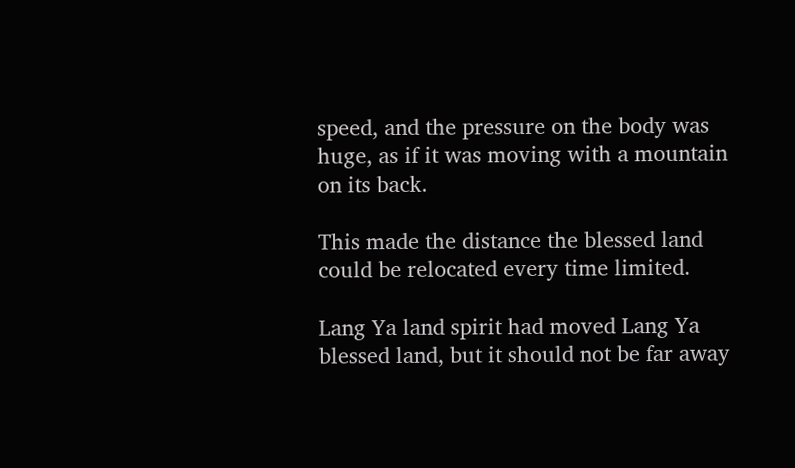speed, and the pressure on the body was huge, as if it was moving with a mountain on its back.

This made the distance the blessed land could be relocated every time limited.

Lang Ya land spirit had moved Lang Ya blessed land, but it should not be far away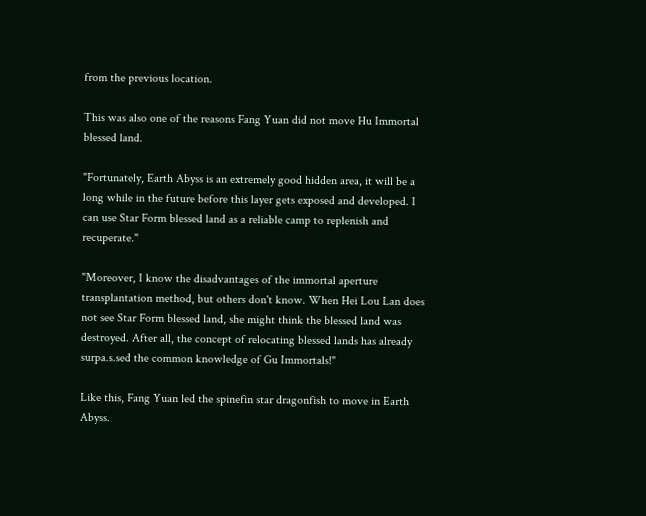from the previous location.

This was also one of the reasons Fang Yuan did not move Hu Immortal blessed land.

"Fortunately, Earth Abyss is an extremely good hidden area, it will be a long while in the future before this layer gets exposed and developed. I can use Star Form blessed land as a reliable camp to replenish and recuperate."

"Moreover, I know the disadvantages of the immortal aperture transplantation method, but others don't know. When Hei Lou Lan does not see Star Form blessed land, she might think the blessed land was destroyed. After all, the concept of relocating blessed lands has already surpa.s.sed the common knowledge of Gu Immortals!"

Like this, Fang Yuan led the spinefin star dragonfish to move in Earth Abyss.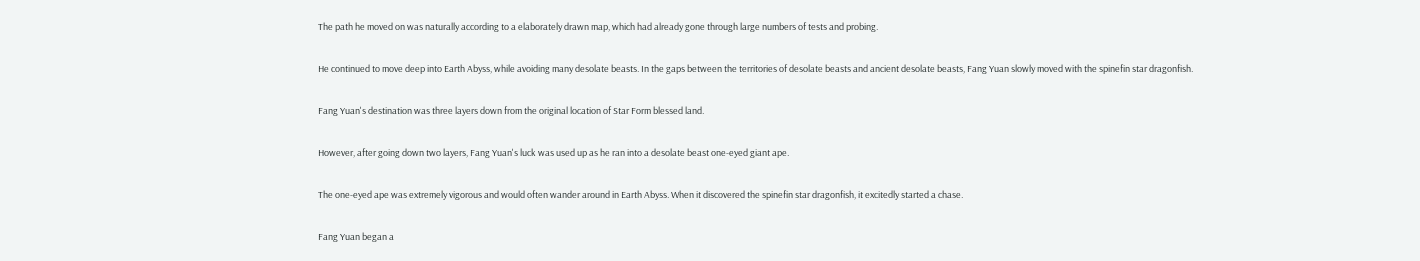The path he moved on was naturally according to a elaborately drawn map, which had already gone through large numbers of tests and probing.

He continued to move deep into Earth Abyss, while avoiding many desolate beasts. In the gaps between the territories of desolate beasts and ancient desolate beasts, Fang Yuan slowly moved with the spinefin star dragonfish.

Fang Yuan's destination was three layers down from the original location of Star Form blessed land.

However, after going down two layers, Fang Yuan's luck was used up as he ran into a desolate beast one-eyed giant ape.

The one-eyed ape was extremely vigorous and would often wander around in Earth Abyss. When it discovered the spinefin star dragonfish, it excitedly started a chase.

Fang Yuan began a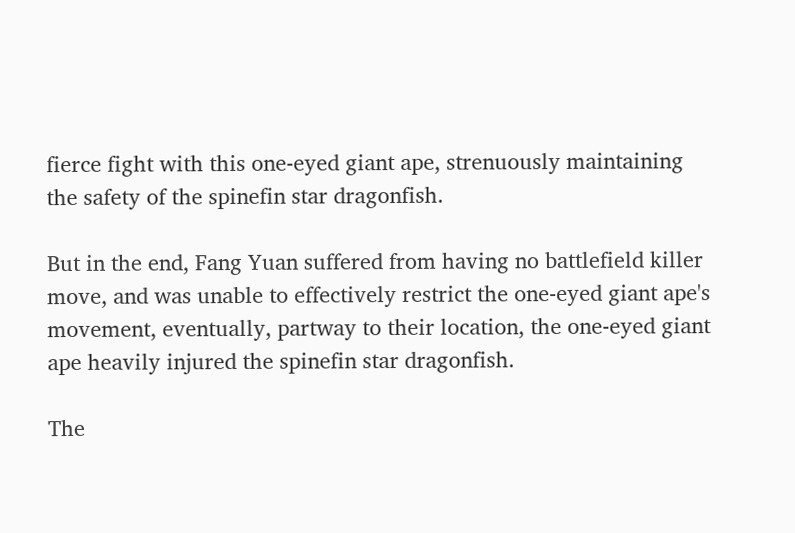fierce fight with this one-eyed giant ape, strenuously maintaining the safety of the spinefin star dragonfish.

But in the end, Fang Yuan suffered from having no battlefield killer move, and was unable to effectively restrict the one-eyed giant ape's movement, eventually, partway to their location, the one-eyed giant ape heavily injured the spinefin star dragonfish.

The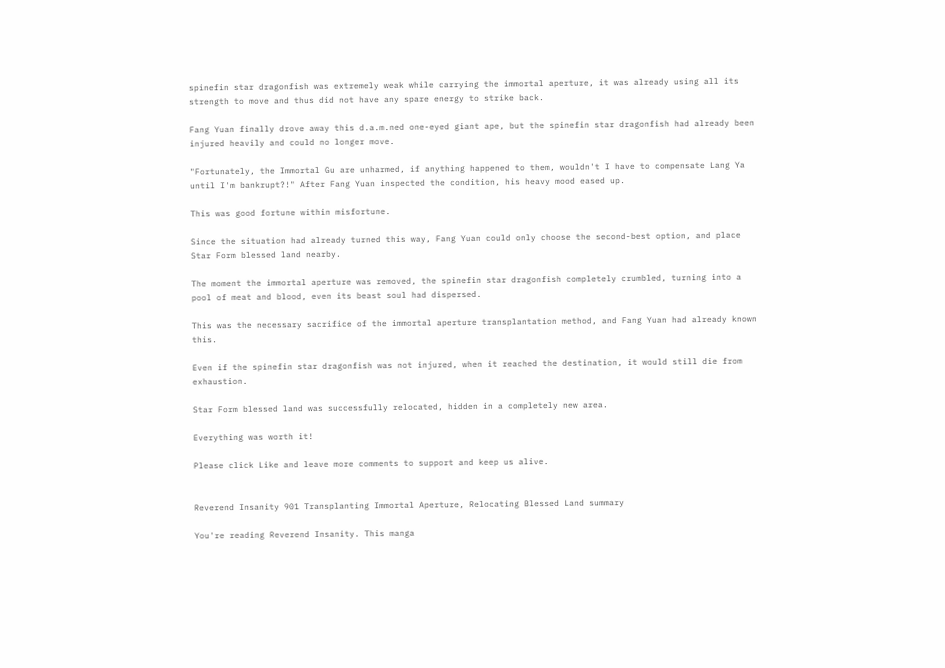spinefin star dragonfish was extremely weak while carrying the immortal aperture, it was already using all its strength to move and thus did not have any spare energy to strike back.

Fang Yuan finally drove away this d.a.m.ned one-eyed giant ape, but the spinefin star dragonfish had already been injured heavily and could no longer move.

"Fortunately, the Immortal Gu are unharmed, if anything happened to them, wouldn't I have to compensate Lang Ya until I'm bankrupt?!" After Fang Yuan inspected the condition, his heavy mood eased up.

This was good fortune within misfortune.

Since the situation had already turned this way, Fang Yuan could only choose the second-best option, and place Star Form blessed land nearby.

The moment the immortal aperture was removed, the spinefin star dragonfish completely crumbled, turning into a pool of meat and blood, even its beast soul had dispersed.

This was the necessary sacrifice of the immortal aperture transplantation method, and Fang Yuan had already known this.

Even if the spinefin star dragonfish was not injured, when it reached the destination, it would still die from exhaustion.

Star Form blessed land was successfully relocated, hidden in a completely new area.

Everything was worth it!

Please click Like and leave more comments to support and keep us alive.


Reverend Insanity 901 Transplanting Immortal Aperture, Relocating Blessed Land summary

You're reading Reverend Insanity. This manga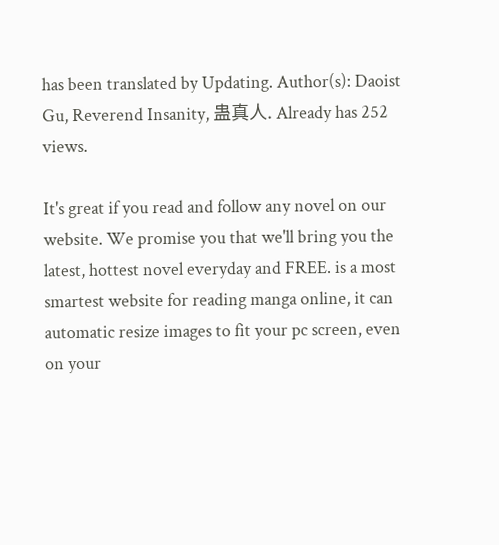has been translated by Updating. Author(s): Daoist Gu, Reverend Insanity, 蛊真人. Already has 252 views.

It's great if you read and follow any novel on our website. We promise you that we'll bring you the latest, hottest novel everyday and FREE. is a most smartest website for reading manga online, it can automatic resize images to fit your pc screen, even on your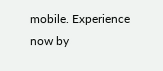mobile. Experience now by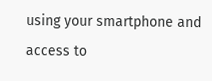using your smartphone and access to